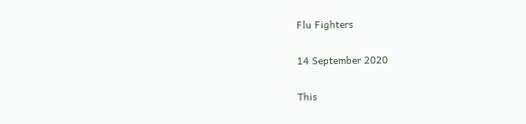Flu Fighters

14 September 2020

This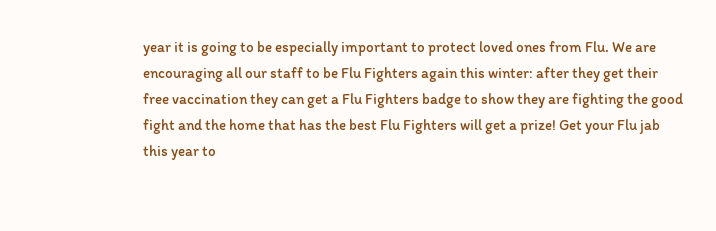year it is going to be especially important to protect loved ones from Flu. We are encouraging all our staff to be Flu Fighters again this winter: after they get their free vaccination they can get a Flu Fighters badge to show they are fighting the good fight and the home that has the best Flu Fighters will get a prize! Get your Flu jab this year to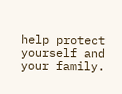help protect yourself and your family.